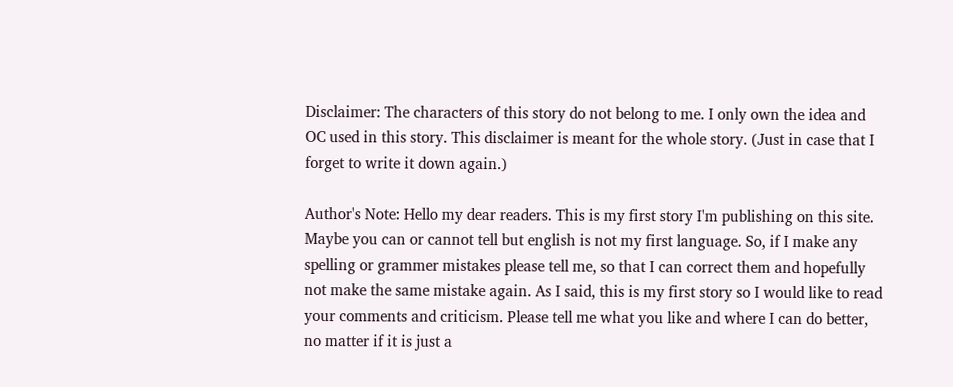Disclaimer: The characters of this story do not belong to me. I only own the idea and OC used in this story. This disclaimer is meant for the whole story. (Just in case that I forget to write it down again.)

Author's Note: Hello my dear readers. This is my first story I'm publishing on this site. Maybe you can or cannot tell but english is not my first language. So, if I make any spelling or grammer mistakes please tell me, so that I can correct them and hopefully not make the same mistake again. As I said, this is my first story so I would like to read your comments and criticism. Please tell me what you like and where I can do better, no matter if it is just a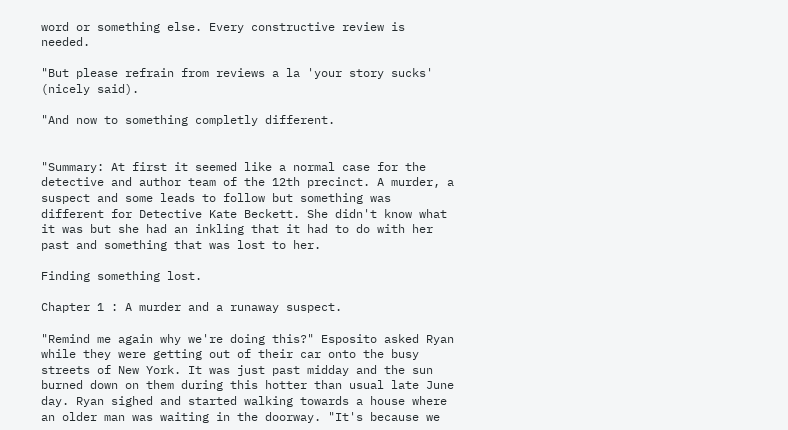word or something else. Every constructive review is needed.

"But please refrain from reviews a la 'your story sucks' (nicely said).

"And now to something completly different.


"Summary: At first it seemed like a normal case for the detective and author team of the 12th precinct. A murder, a suspect and some leads to follow but something was different for Detective Kate Beckett. She didn't know what it was but she had an inkling that it had to do with her past and something that was lost to her.

Finding something lost.

Chapter 1 : A murder and a runaway suspect.

"Remind me again why we're doing this?" Esposito asked Ryan while they were getting out of their car onto the busy streets of New York. It was just past midday and the sun burned down on them during this hotter than usual late June day. Ryan sighed and started walking towards a house where an older man was waiting in the doorway. "It's because we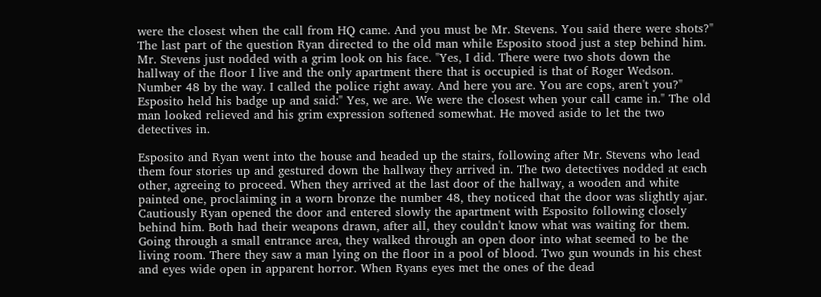were the closest when the call from HQ came. And you must be Mr. Stevens. You said there were shots?" The last part of the question Ryan directed to the old man while Esposito stood just a step behind him. Mr. Stevens just nodded with a grim look on his face. "Yes, I did. There were two shots down the hallway of the floor I live and the only apartment there that is occupied is that of Roger Wedson. Number 48 by the way. I called the police right away. And here you are. You are cops, aren't you?" Esposito held his badge up and said:" Yes, we are. We were the closest when your call came in." The old man looked relieved and his grim expression softened somewhat. He moved aside to let the two detectives in.

Esposito and Ryan went into the house and headed up the stairs, following after Mr. Stevens who lead them four stories up and gestured down the hallway they arrived in. The two detectives nodded at each other, agreeing to proceed. When they arrived at the last door of the hallway, a wooden and white painted one, proclaiming in a worn bronze the number 48, they noticed that the door was slightly ajar. Cautiously Ryan opened the door and entered slowly the apartment with Esposito following closely behind him. Both had their weapons drawn, after all, they couldn't know what was waiting for them. Going through a small entrance area, they walked through an open door into what seemed to be the living room. There they saw a man lying on the floor in a pool of blood. Two gun wounds in his chest and eyes wide open in apparent horror. When Ryans eyes met the ones of the dead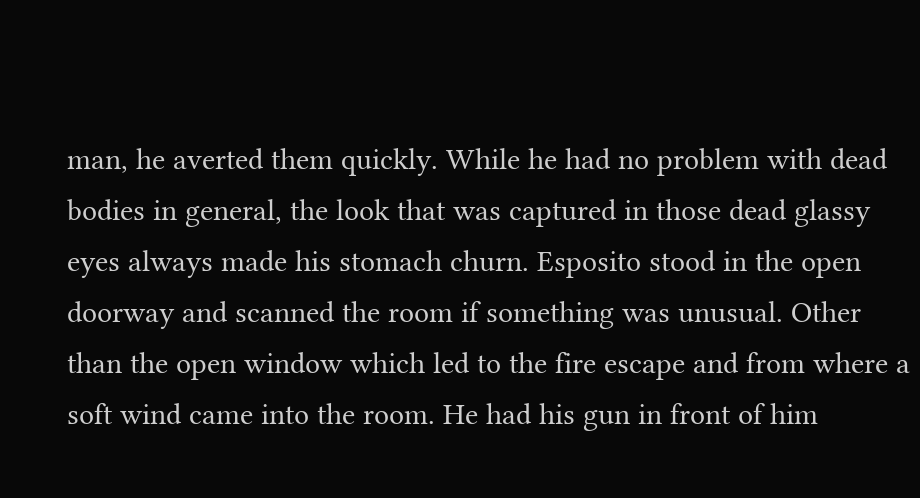man, he averted them quickly. While he had no problem with dead bodies in general, the look that was captured in those dead glassy eyes always made his stomach churn. Esposito stood in the open doorway and scanned the room if something was unusual. Other than the open window which led to the fire escape and from where a soft wind came into the room. He had his gun in front of him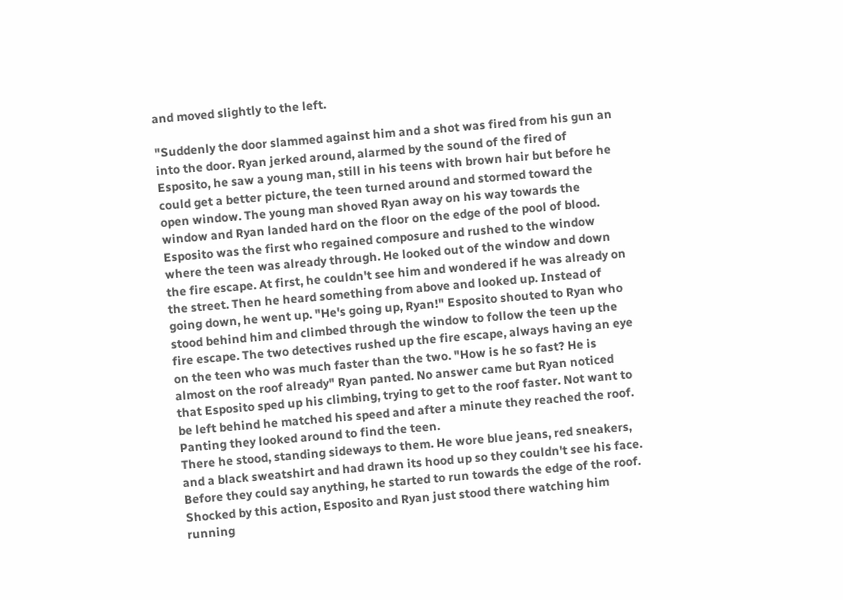and moved slightly to the left.

"Suddenly the door slammed against him and a shot was fired from his gun an into the door. Ryan jerked around, alarmed by the sound of the fired of Esposito, he saw a young man, still in his teens with brown hair but before he could get a better picture, the teen turned around and stormed toward the open window. The young man shoved Ryan away on his way towards the window and Ryan landed hard on the floor on the edge of the pool of blood. Esposito was the first who regained composure and rushed to the window where the teen was already through. He looked out of the window and down the fire escape. At first, he couldn't see him and wondered if he was already on the street. Then he heard something from above and looked up. Instead of going down, he went up. "He's going up, Ryan!" Esposito shouted to Ryan who stood behind him and climbed through the window to follow the teen up the fire escape. The two detectives rushed up the fire escape, always having an eye on the teen who was much faster than the two. "How is he so fast? He is almost on the roof already" Ryan panted. No answer came but Ryan noticed that Esposito sped up his climbing, trying to get to the roof faster. Not want to be left behind he matched his speed and after a minute they reached the roof. Panting they looked around to find the teen.
There he stood, standing sideways to them. He wore blue jeans, red sneakers, and a black sweatshirt and had drawn its hood up so they couldn't see his face.
Before they could say anything, he started to run towards the edge of the roof.
Shocked by this action, Esposito and Ryan just stood there watching him running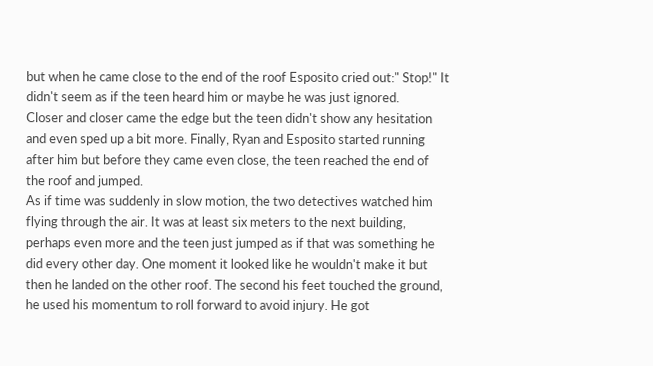but when he came close to the end of the roof Esposito cried out:" Stop!" It didn't seem as if the teen heard him or maybe he was just ignored.
Closer and closer came the edge but the teen didn't show any hesitation and even sped up a bit more. Finally, Ryan and Esposito started running after him but before they came even close, the teen reached the end of the roof and jumped.
As if time was suddenly in slow motion, the two detectives watched him flying through the air. It was at least six meters to the next building, perhaps even more and the teen just jumped as if that was something he did every other day. One moment it looked like he wouldn't make it but then he landed on the other roof. The second his feet touched the ground, he used his momentum to roll forward to avoid injury. He got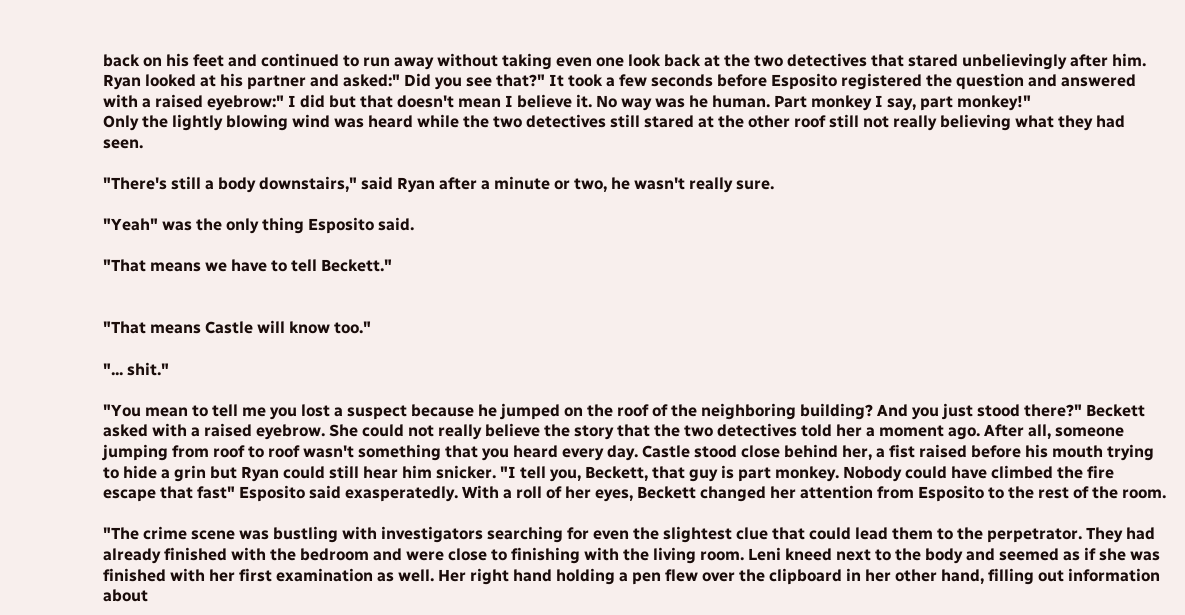back on his feet and continued to run away without taking even one look back at the two detectives that stared unbelievingly after him.
Ryan looked at his partner and asked:" Did you see that?" It took a few seconds before Esposito registered the question and answered with a raised eyebrow:" I did but that doesn't mean I believe it. No way was he human. Part monkey I say, part monkey!"
Only the lightly blowing wind was heard while the two detectives still stared at the other roof still not really believing what they had seen.

"There's still a body downstairs," said Ryan after a minute or two, he wasn't really sure.

"Yeah" was the only thing Esposito said.

"That means we have to tell Beckett."


"That means Castle will know too."

"... shit."

"You mean to tell me you lost a suspect because he jumped on the roof of the neighboring building? And you just stood there?" Beckett asked with a raised eyebrow. She could not really believe the story that the two detectives told her a moment ago. After all, someone jumping from roof to roof wasn't something that you heard every day. Castle stood close behind her, a fist raised before his mouth trying to hide a grin but Ryan could still hear him snicker. "I tell you, Beckett, that guy is part monkey. Nobody could have climbed the fire escape that fast" Esposito said exasperatedly. With a roll of her eyes, Beckett changed her attention from Esposito to the rest of the room.

"The crime scene was bustling with investigators searching for even the slightest clue that could lead them to the perpetrator. They had already finished with the bedroom and were close to finishing with the living room. Leni kneed next to the body and seemed as if she was finished with her first examination as well. Her right hand holding a pen flew over the clipboard in her other hand, filling out information about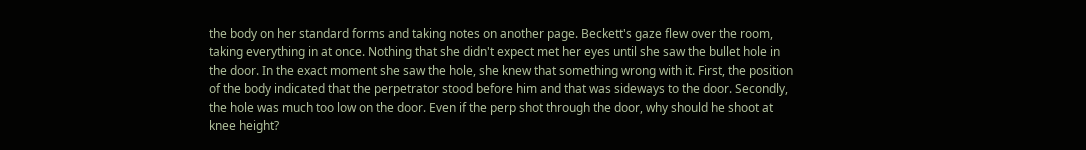the body on her standard forms and taking notes on another page. Beckett's gaze flew over the room, taking everything in at once. Nothing that she didn't expect met her eyes until she saw the bullet hole in the door. In the exact moment she saw the hole, she knew that something wrong with it. First, the position of the body indicated that the perpetrator stood before him and that was sideways to the door. Secondly, the hole was much too low on the door. Even if the perp shot through the door, why should he shoot at knee height?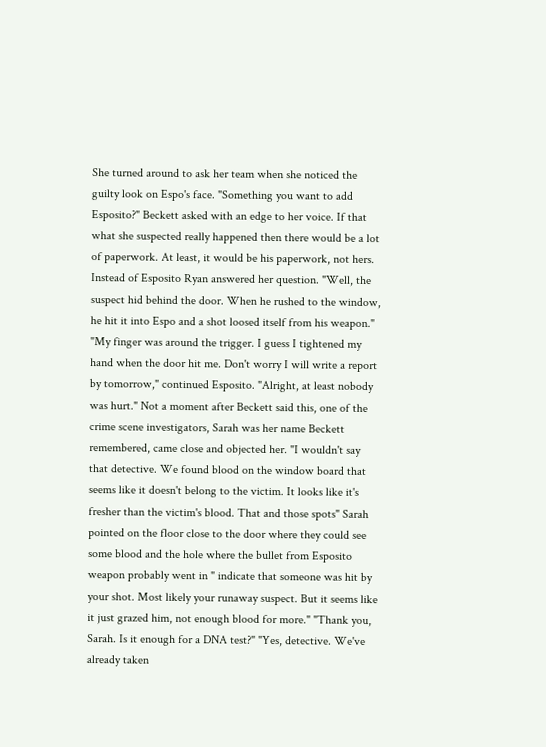She turned around to ask her team when she noticed the guilty look on Espo's face. "Something you want to add Esposito?" Beckett asked with an edge to her voice. If that what she suspected really happened then there would be a lot of paperwork. At least, it would be his paperwork, not hers. Instead of Esposito Ryan answered her question. "Well, the suspect hid behind the door. When he rushed to the window, he hit it into Espo and a shot loosed itself from his weapon." "My finger was around the trigger. I guess I tightened my hand when the door hit me. Don't worry I will write a report by tomorrow," continued Esposito. "Alright, at least nobody was hurt." Not a moment after Beckett said this, one of the crime scene investigators, Sarah was her name Beckett remembered, came close and objected her. "I wouldn't say that detective. We found blood on the window board that seems like it doesn't belong to the victim. It looks like it's fresher than the victim's blood. That and those spots" Sarah pointed on the floor close to the door where they could see some blood and the hole where the bullet from Esposito weapon probably went in " indicate that someone was hit by your shot. Most likely your runaway suspect. But it seems like it just grazed him, not enough blood for more." "Thank you, Sarah. Is it enough for a DNA test?" "Yes, detective. We've already taken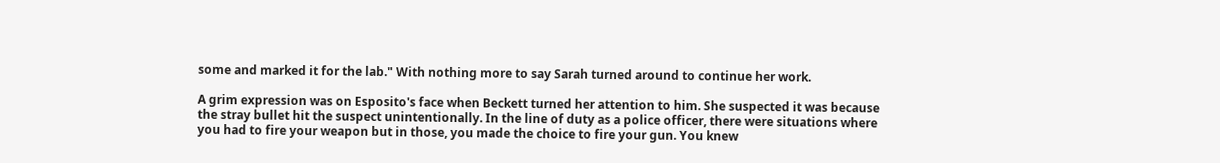some and marked it for the lab." With nothing more to say Sarah turned around to continue her work.

A grim expression was on Esposito's face when Beckett turned her attention to him. She suspected it was because the stray bullet hit the suspect unintentionally. In the line of duty as a police officer, there were situations where you had to fire your weapon but in those, you made the choice to fire your gun. You knew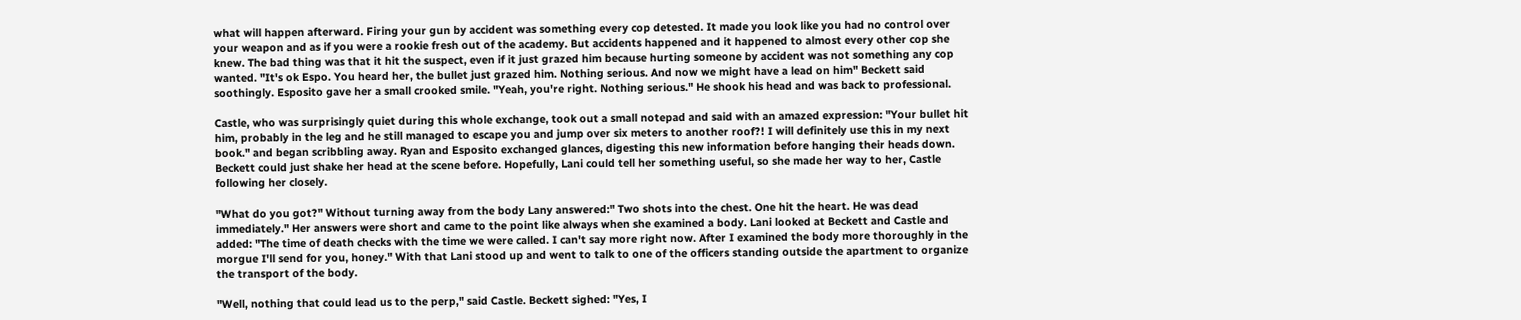what will happen afterward. Firing your gun by accident was something every cop detested. It made you look like you had no control over your weapon and as if you were a rookie fresh out of the academy. But accidents happened and it happened to almost every other cop she knew. The bad thing was that it hit the suspect, even if it just grazed him because hurting someone by accident was not something any cop wanted. "It's ok Espo. You heard her, the bullet just grazed him. Nothing serious. And now we might have a lead on him" Beckett said soothingly. Esposito gave her a small crooked smile. "Yeah, you're right. Nothing serious." He shook his head and was back to professional.

Castle, who was surprisingly quiet during this whole exchange, took out a small notepad and said with an amazed expression: "Your bullet hit him, probably in the leg and he still managed to escape you and jump over six meters to another roof?! I will definitely use this in my next book." and began scribbling away. Ryan and Esposito exchanged glances, digesting this new information before hanging their heads down. Beckett could just shake her head at the scene before. Hopefully, Lani could tell her something useful, so she made her way to her, Castle following her closely.

"What do you got?" Without turning away from the body Lany answered:" Two shots into the chest. One hit the heart. He was dead immediately." Her answers were short and came to the point like always when she examined a body. Lani looked at Beckett and Castle and added: "The time of death checks with the time we were called. I can't say more right now. After I examined the body more thoroughly in the morgue I'll send for you, honey." With that Lani stood up and went to talk to one of the officers standing outside the apartment to organize the transport of the body.

"Well, nothing that could lead us to the perp," said Castle. Beckett sighed: "Yes, I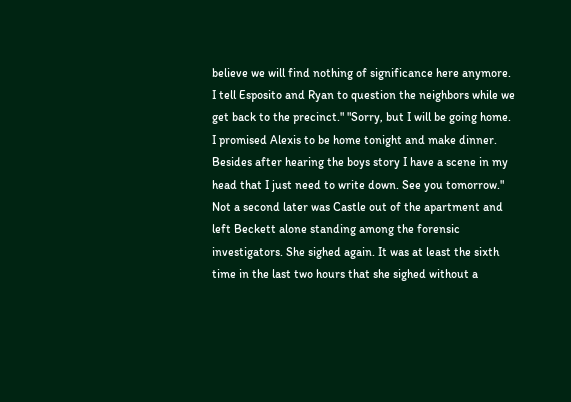believe we will find nothing of significance here anymore. I tell Esposito and Ryan to question the neighbors while we get back to the precinct." "Sorry, but I will be going home. I promised Alexis to be home tonight and make dinner. Besides after hearing the boys story I have a scene in my head that I just need to write down. See you tomorrow." Not a second later was Castle out of the apartment and left Beckett alone standing among the forensic investigators. She sighed again. It was at least the sixth time in the last two hours that she sighed without a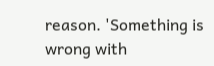reason. 'Something is wrong with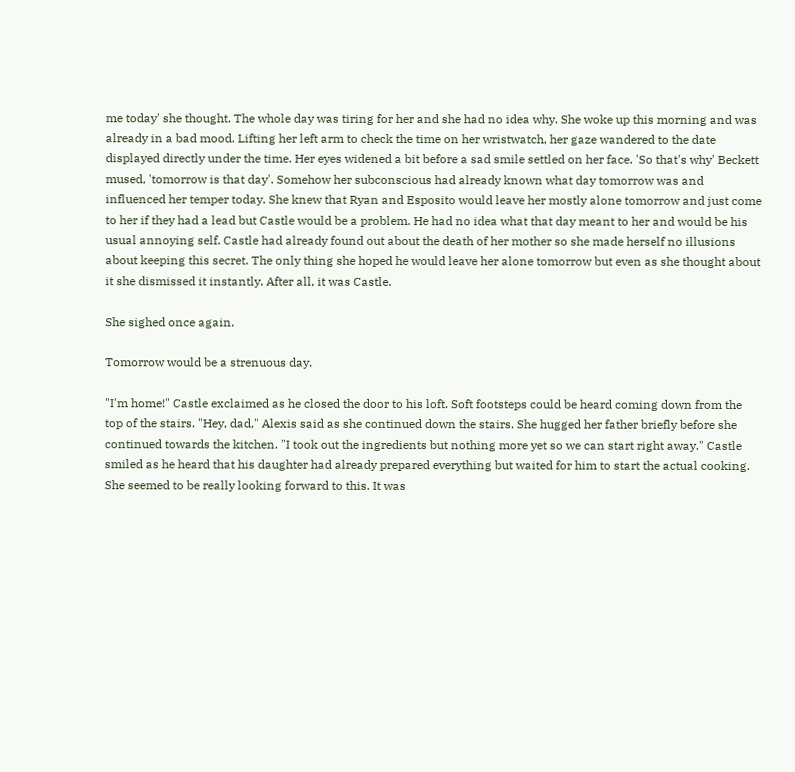me today' she thought. The whole day was tiring for her and she had no idea why. She woke up this morning and was already in a bad mood. Lifting her left arm to check the time on her wristwatch, her gaze wandered to the date displayed directly under the time. Her eyes widened a bit before a sad smile settled on her face. 'So that's why' Beckett mused, 'tomorrow is that day'. Somehow her subconscious had already known what day tomorrow was and influenced her temper today. She knew that Ryan and Esposito would leave her mostly alone tomorrow and just come to her if they had a lead but Castle would be a problem. He had no idea what that day meant to her and would be his usual annoying self. Castle had already found out about the death of her mother so she made herself no illusions about keeping this secret. The only thing she hoped he would leave her alone tomorrow but even as she thought about it she dismissed it instantly. After all, it was Castle.

She sighed once again.

Tomorrow would be a strenuous day.

"I'm home!" Castle exclaimed as he closed the door to his loft. Soft footsteps could be heard coming down from the top of the stairs. "Hey, dad," Alexis said as she continued down the stairs. She hugged her father briefly before she continued towards the kitchen. "I took out the ingredients but nothing more yet so we can start right away." Castle smiled as he heard that his daughter had already prepared everything but waited for him to start the actual cooking. She seemed to be really looking forward to this. It was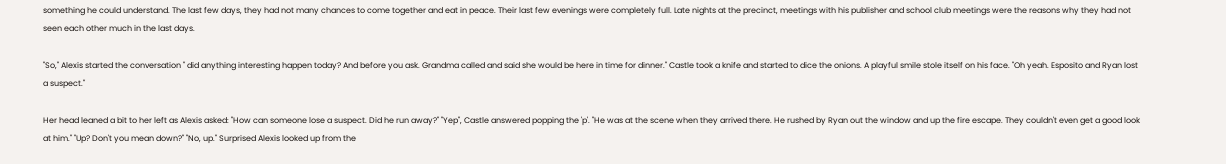something he could understand. The last few days, they had not many chances to come together and eat in peace. Their last few evenings were completely full. Late nights at the precinct, meetings with his publisher and school club meetings were the reasons why they had not seen each other much in the last days.

"So," Alexis started the conversation " did anything interesting happen today? And before you ask. Grandma called and said she would be here in time for dinner." Castle took a knife and started to dice the onions. A playful smile stole itself on his face. "Oh yeah. Esposito and Ryan lost a suspect."

Her head leaned a bit to her left as Alexis asked: "How can someone lose a suspect. Did he run away?" "Yep", Castle answered popping the 'p'. "He was at the scene when they arrived there. He rushed by Ryan out the window and up the fire escape. They couldn't even get a good look at him." "Up? Don't you mean down?" "No, up." Surprised Alexis looked up from the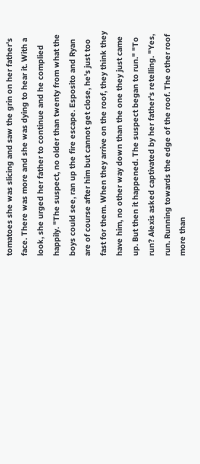tomatoes she was slicing and saw the grin on her father's face. There was more and she was dying to hear it. With a look, she urged her father to continue and he complied happily. "The suspect, no older than twenty from what the boys could see, ran up the fire escape. Esposito and Ryan are of course after him but cannot get close, he's just too fast for them. When they arrive on the roof, they think they have him, no other way down than the one they just came up. But then it happened. The suspect began to run." "To run? Alexis asked captivated by her father's retelling. "Yes, run. Running towards the edge of the roof. The other roof more than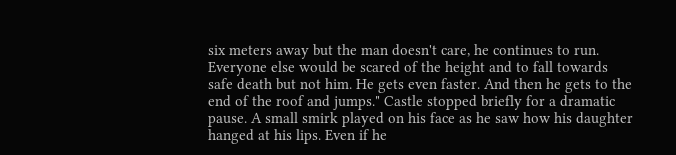six meters away but the man doesn't care, he continues to run. Everyone else would be scared of the height and to fall towards safe death but not him. He gets even faster. And then he gets to the end of the roof and jumps." Castle stopped briefly for a dramatic pause. A small smirk played on his face as he saw how his daughter hanged at his lips. Even if he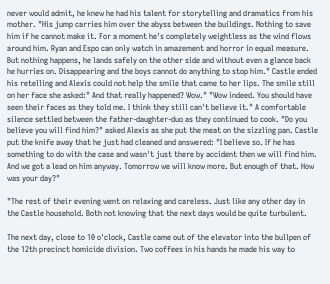never would admit, he knew he had his talent for storytelling and dramatics from his mother. "His jump carries him over the abyss between the buildings. Nothing to save him if he cannot make it. For a moment he's completely weightless as the wind flows around him. Ryan and Espo can only watch in amazement and horror in equal measure. But nothing happens, he lands safely on the other side and without even a glance back he hurries on. Disappearing and the boys cannot do anything to stop him." Castle ended his retelling and Alexis could not help the smile that came to her lips. The smile still on her face she asked:" And that really happened? Wow." "Wow indeed. You should have seen their faces as they told me. I think they still can't believe it." A comfortable silence settled between the father-daughter-duo as they continued to cook. "Do you believe you will find him?" asked Alexis as she put the meat on the sizzling pan. Castle put the knife away that he just had cleaned and answered: "I believe so. If he has something to do with the case and wasn't just there by accident then we will find him. And we got a lead on him anyway. Tomorrow we will know more. But enough of that. How was your day?"

"The rest of their evening went on relaxing and careless. Just like any other day in the Castle household. Both not knowing that the next days would be quite turbulent.

The next day, close to 10 o'clock, Castle came out of the elevator into the bullpen of the 12th precinct homicide division. Two coffees in his hands he made his way to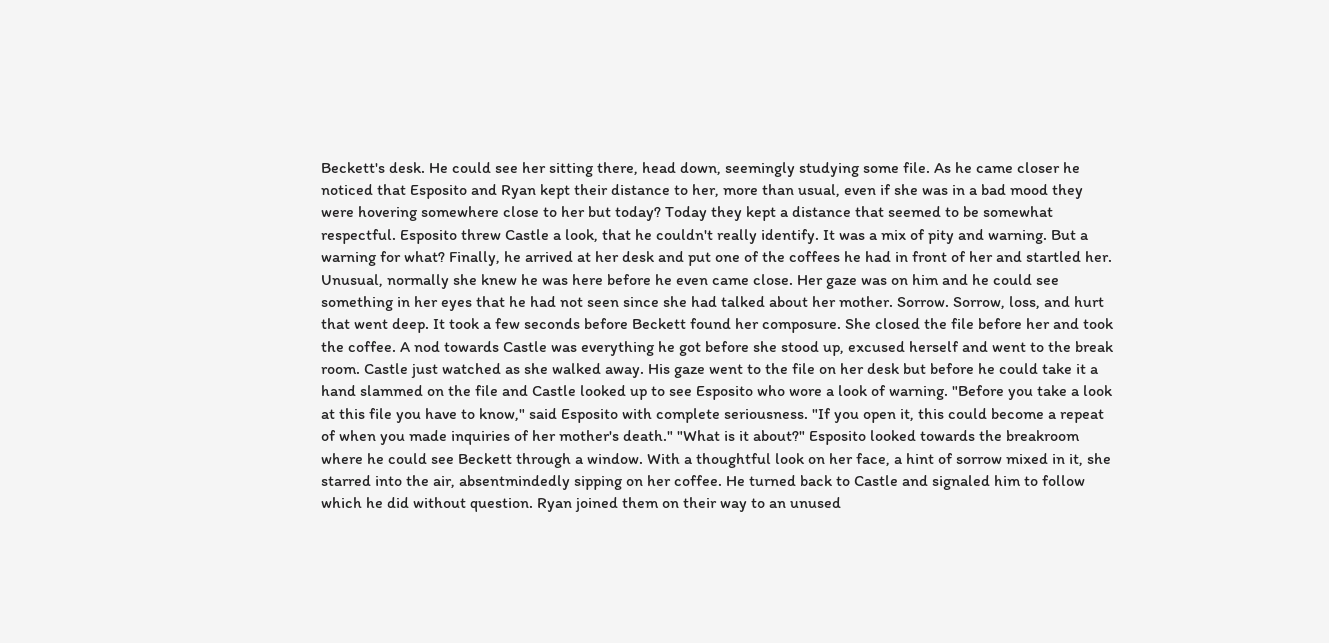Beckett's desk. He could see her sitting there, head down, seemingly studying some file. As he came closer he noticed that Esposito and Ryan kept their distance to her, more than usual, even if she was in a bad mood they were hovering somewhere close to her but today? Today they kept a distance that seemed to be somewhat respectful. Esposito threw Castle a look, that he couldn't really identify. It was a mix of pity and warning. But a warning for what? Finally, he arrived at her desk and put one of the coffees he had in front of her and startled her. Unusual, normally she knew he was here before he even came close. Her gaze was on him and he could see something in her eyes that he had not seen since she had talked about her mother. Sorrow. Sorrow, loss, and hurt that went deep. It took a few seconds before Beckett found her composure. She closed the file before her and took the coffee. A nod towards Castle was everything he got before she stood up, excused herself and went to the break room. Castle just watched as she walked away. His gaze went to the file on her desk but before he could take it a hand slammed on the file and Castle looked up to see Esposito who wore a look of warning. "Before you take a look at this file you have to know," said Esposito with complete seriousness. "If you open it, this could become a repeat of when you made inquiries of her mother's death." "What is it about?" Esposito looked towards the breakroom where he could see Beckett through a window. With a thoughtful look on her face, a hint of sorrow mixed in it, she starred into the air, absentmindedly sipping on her coffee. He turned back to Castle and signaled him to follow which he did without question. Ryan joined them on their way to an unused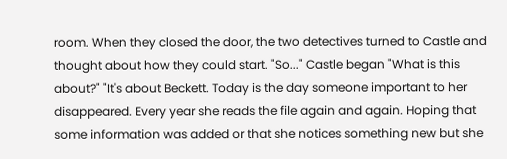room. When they closed the door, the two detectives turned to Castle and thought about how they could start. "So..." Castle began "What is this about?" "It's about Beckett. Today is the day someone important to her disappeared. Every year she reads the file again and again. Hoping that some information was added or that she notices something new but she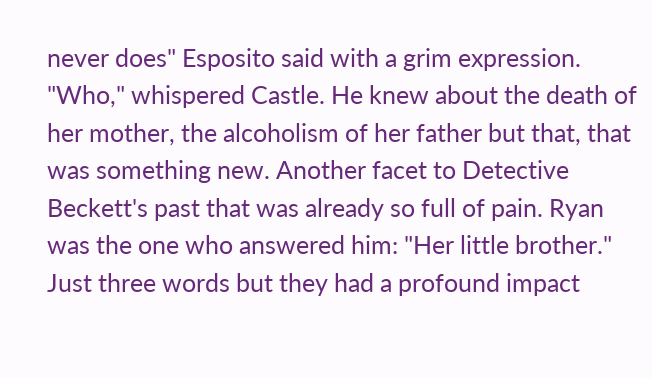never does" Esposito said with a grim expression. "Who," whispered Castle. He knew about the death of her mother, the alcoholism of her father but that, that was something new. Another facet to Detective Beckett's past that was already so full of pain. Ryan was the one who answered him: "Her little brother." Just three words but they had a profound impact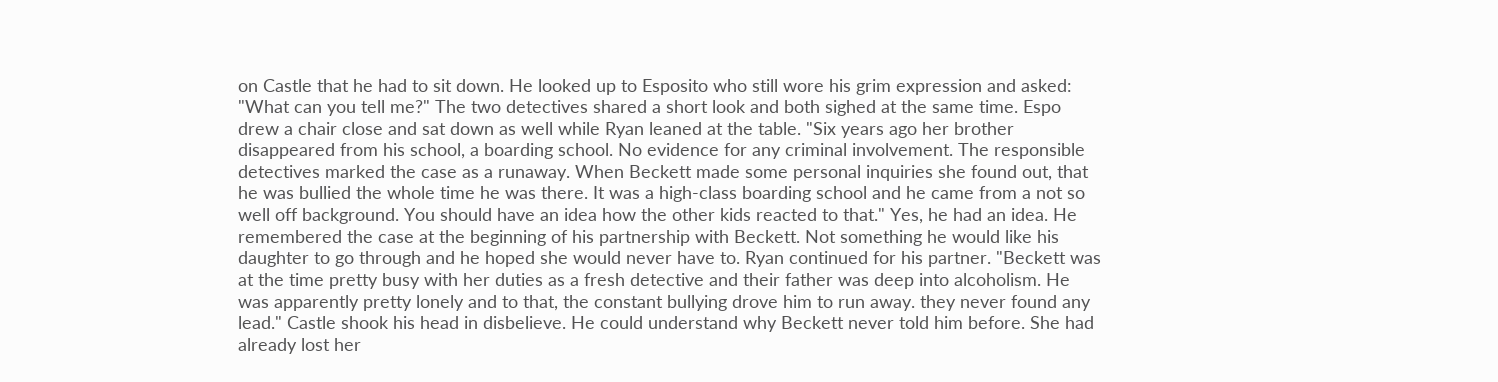on Castle that he had to sit down. He looked up to Esposito who still wore his grim expression and asked: "What can you tell me?" The two detectives shared a short look and both sighed at the same time. Espo drew a chair close and sat down as well while Ryan leaned at the table. "Six years ago her brother disappeared from his school, a boarding school. No evidence for any criminal involvement. The responsible detectives marked the case as a runaway. When Beckett made some personal inquiries she found out, that he was bullied the whole time he was there. It was a high-class boarding school and he came from a not so well off background. You should have an idea how the other kids reacted to that." Yes, he had an idea. He remembered the case at the beginning of his partnership with Beckett. Not something he would like his daughter to go through and he hoped she would never have to. Ryan continued for his partner. "Beckett was at the time pretty busy with her duties as a fresh detective and their father was deep into alcoholism. He was apparently pretty lonely and to that, the constant bullying drove him to run away. they never found any lead." Castle shook his head in disbelieve. He could understand why Beckett never told him before. She had already lost her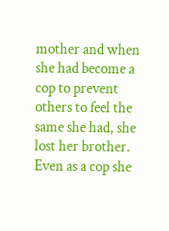mother and when she had become a cop to prevent others to feel the same she had, she lost her brother. Even as a cop she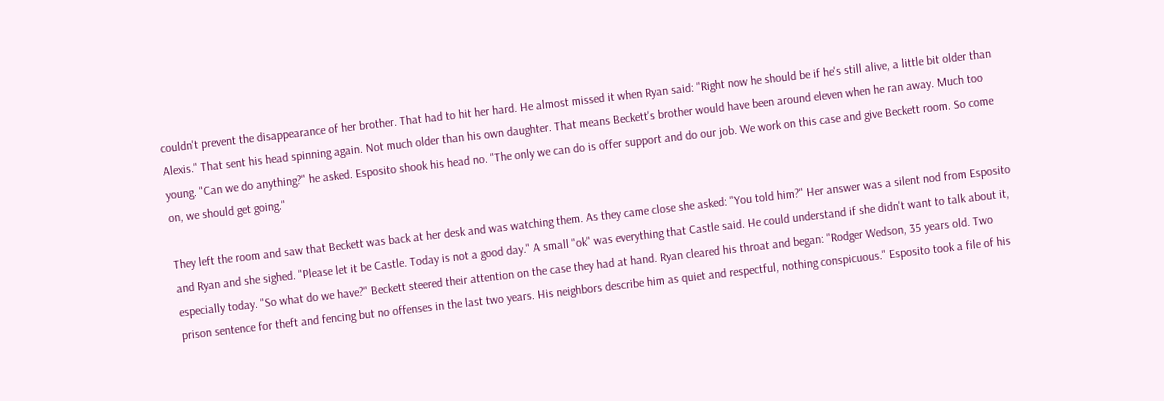couldn't prevent the disappearance of her brother. That had to hit her hard. He almost missed it when Ryan said: "Right now he should be if he's still alive, a little bit older than Alexis." That sent his head spinning again. Not much older than his own daughter. That means Beckett's brother would have been around eleven when he ran away. Much too young. "Can we do anything?" he asked. Esposito shook his head no. "The only we can do is offer support and do our job. We work on this case and give Beckett room. So come on, we should get going."

They left the room and saw that Beckett was back at her desk and was watching them. As they came close she asked: "You told him?" Her answer was a silent nod from Esposito and Ryan and she sighed. "Please let it be Castle. Today is not a good day." A small "ok" was everything that Castle said. He could understand if she didn't want to talk about it, especially today. "So what do we have?" Beckett steered their attention on the case they had at hand. Ryan cleared his throat and began: "Rodger Wedson, 35 years old. Two prison sentence for theft and fencing but no offenses in the last two years. His neighbors describe him as quiet and respectful, nothing conspicuous." Esposito took a file of his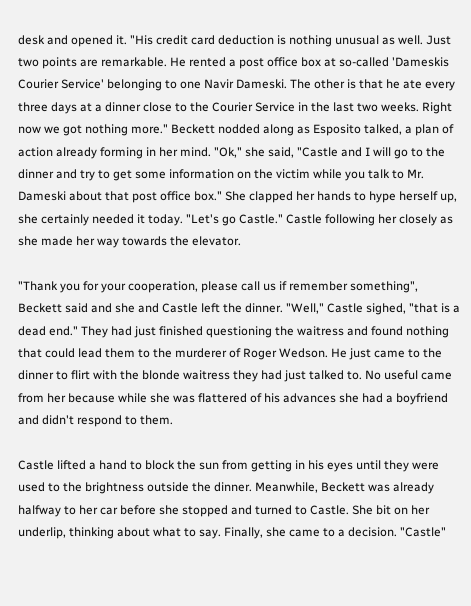desk and opened it. "His credit card deduction is nothing unusual as well. Just two points are remarkable. He rented a post office box at so-called 'Dameskis Courier Service' belonging to one Navir Dameski. The other is that he ate every three days at a dinner close to the Courier Service in the last two weeks. Right now we got nothing more." Beckett nodded along as Esposito talked, a plan of action already forming in her mind. "Ok," she said, "Castle and I will go to the dinner and try to get some information on the victim while you talk to Mr. Dameski about that post office box." She clapped her hands to hype herself up, she certainly needed it today. "Let's go Castle." Castle following her closely as she made her way towards the elevator.

"Thank you for your cooperation, please call us if remember something", Beckett said and she and Castle left the dinner. "Well," Castle sighed, "that is a dead end." They had just finished questioning the waitress and found nothing that could lead them to the murderer of Roger Wedson. He just came to the dinner to flirt with the blonde waitress they had just talked to. No useful came from her because while she was flattered of his advances she had a boyfriend and didn't respond to them.

Castle lifted a hand to block the sun from getting in his eyes until they were used to the brightness outside the dinner. Meanwhile, Beckett was already halfway to her car before she stopped and turned to Castle. She bit on her underlip, thinking about what to say. Finally, she came to a decision. "Castle"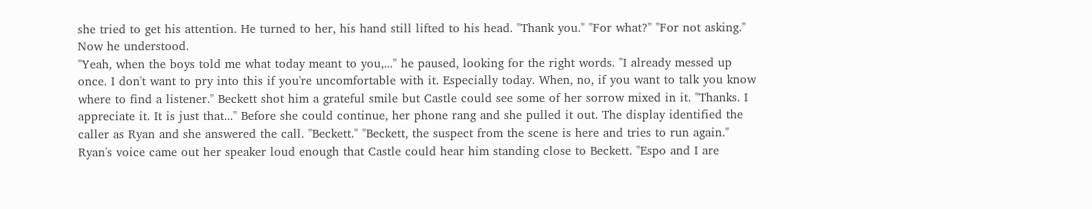she tried to get his attention. He turned to her, his hand still lifted to his head. "Thank you." "For what?" "For not asking." Now he understood.
"Yeah, when the boys told me what today meant to you,..." he paused, looking for the right words. "I already messed up once. I don't want to pry into this if you're uncomfortable with it. Especially today. When, no, if you want to talk you know where to find a listener." Beckett shot him a grateful smile but Castle could see some of her sorrow mixed in it. "Thanks. I appreciate it. It is just that..." Before she could continue, her phone rang and she pulled it out. The display identified the caller as Ryan and she answered the call. "Beckett." "Beckett, the suspect from the scene is here and tries to run again." Ryan's voice came out her speaker loud enough that Castle could hear him standing close to Beckett. "Espo and I are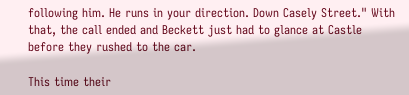following him. He runs in your direction. Down Casely Street." With that, the call ended and Beckett just had to glance at Castle before they rushed to the car.

This time their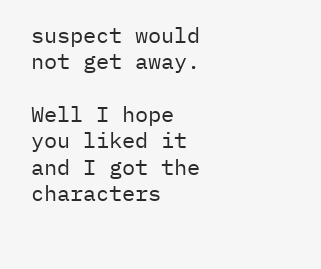suspect would not get away.

Well I hope you liked it and I got the characters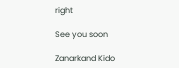right

See you soon

Zanarkand Kido